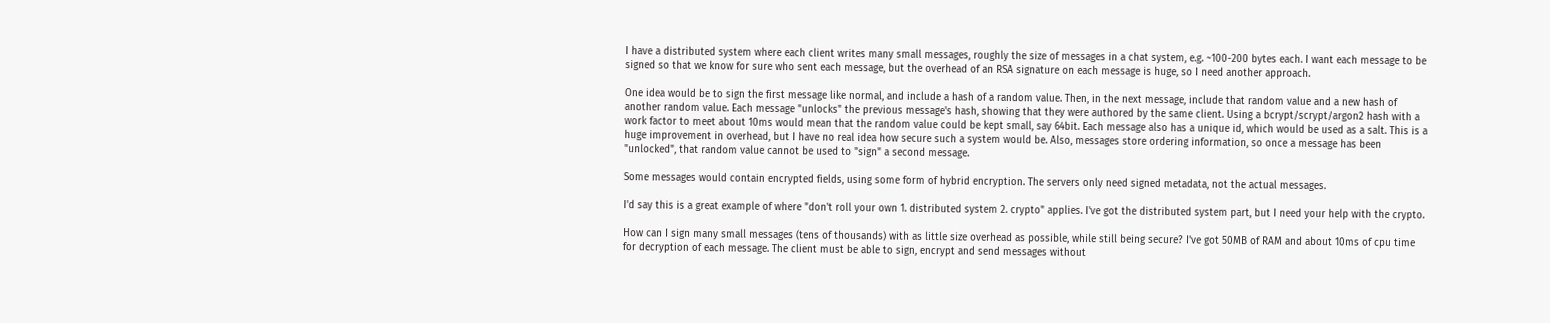I have a distributed system where each client writes many small messages, roughly the size of messages in a chat system, e.g. ~100-200 bytes each. I want each message to be signed so that we know for sure who sent each message, but the overhead of an RSA signature on each message is huge, so I need another approach.

One idea would be to sign the first message like normal, and include a hash of a random value. Then, in the next message, include that random value and a new hash of another random value. Each message "unlocks" the previous message's hash, showing that they were authored by the same client. Using a bcrypt/scrypt/argon2 hash with a work factor to meet about 10ms would mean that the random value could be kept small, say 64bit. Each message also has a unique id, which would be used as a salt. This is a huge improvement in overhead, but I have no real idea how secure such a system would be. Also, messages store ordering information, so once a message has been "unlocked", that random value cannot be used to "sign" a second message.

Some messages would contain encrypted fields, using some form of hybrid encryption. The servers only need signed metadata, not the actual messages.

I'd say this is a great example of where "don't roll your own 1. distributed system 2. crypto" applies. I've got the distributed system part, but I need your help with the crypto.

How can I sign many small messages (tens of thousands) with as little size overhead as possible, while still being secure? I've got 50MB of RAM and about 10ms of cpu time for decryption of each message. The client must be able to sign, encrypt and send messages without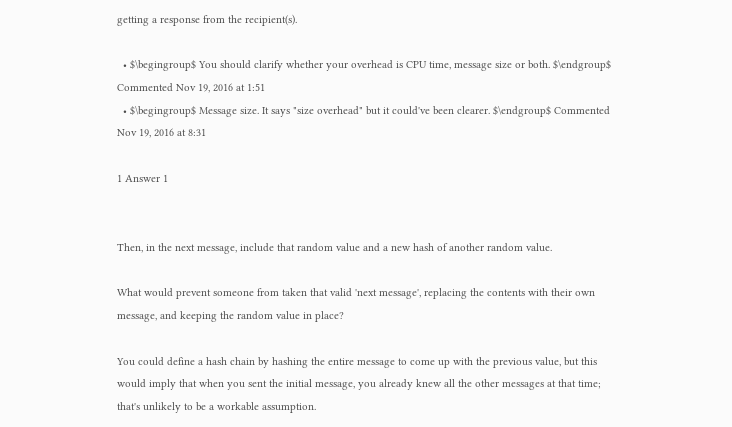getting a response from the recipient(s).

  • $\begingroup$ You should clarify whether your overhead is CPU time, message size or both. $\endgroup$ Commented Nov 19, 2016 at 1:51
  • $\begingroup$ Message size. It says "size overhead" but it could've been clearer. $\endgroup$ Commented Nov 19, 2016 at 8:31

1 Answer 1


Then, in the next message, include that random value and a new hash of another random value.

What would prevent someone from taken that valid 'next message', replacing the contents with their own message, and keeping the random value in place?

You could define a hash chain by hashing the entire message to come up with the previous value, but this would imply that when you sent the initial message, you already knew all the other messages at that time; that's unlikely to be a workable assumption.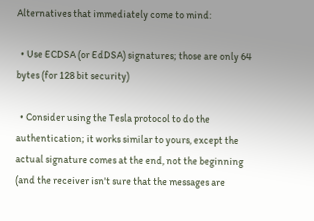Alternatives that immediately come to mind:

  • Use ECDSA (or EdDSA) signatures; those are only 64 bytes (for 128 bit security)

  • Consider using the Tesla protocol to do the authentication; it works similar to yours, except the actual signature comes at the end, not the beginning (and the receiver isn't sure that the messages are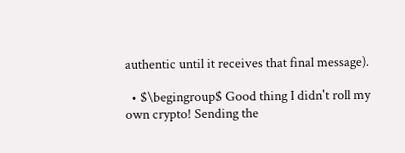authentic until it receives that final message).

  • $\begingroup$ Good thing I didn't roll my own crypto! Sending the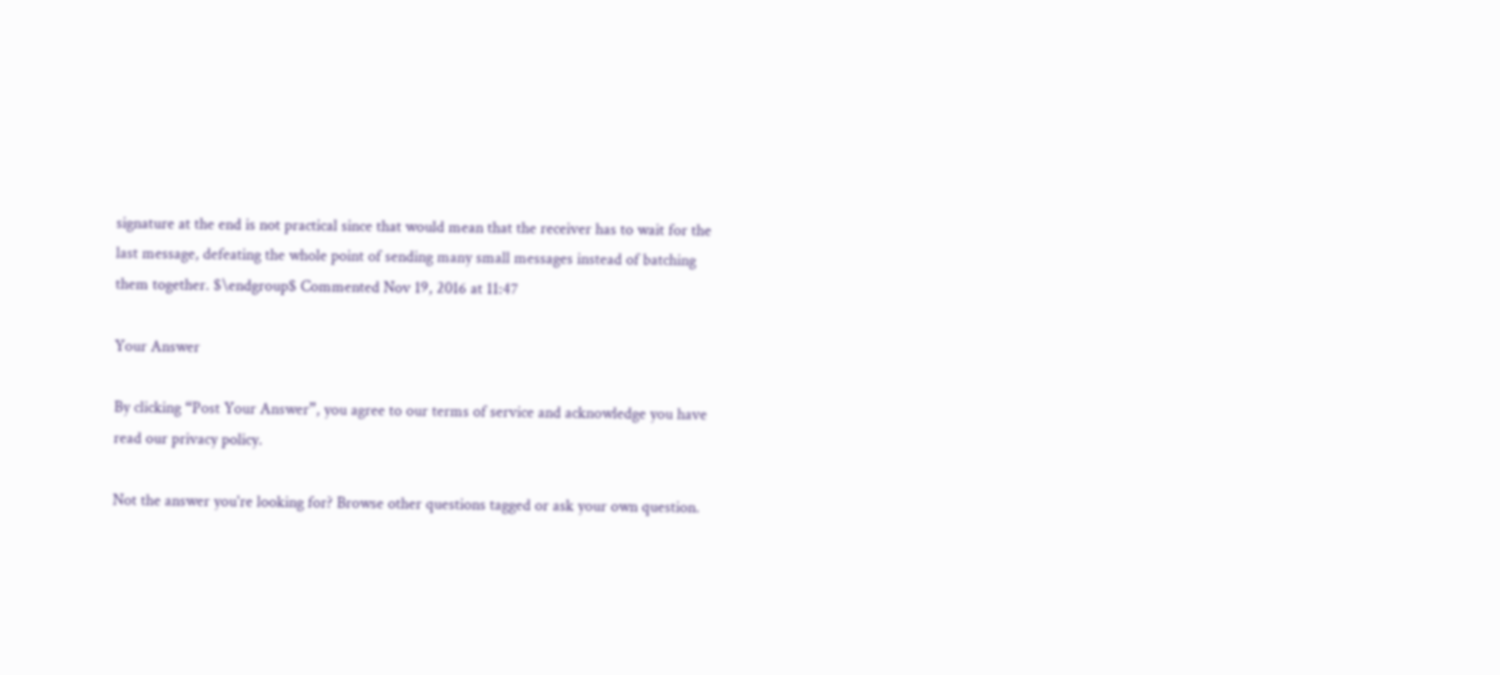signature at the end is not practical since that would mean that the receiver has to wait for the last message, defeating the whole point of sending many small messages instead of batching them together. $\endgroup$ Commented Nov 19, 2016 at 11:47

Your Answer

By clicking “Post Your Answer”, you agree to our terms of service and acknowledge you have read our privacy policy.

Not the answer you're looking for? Browse other questions tagged or ask your own question.